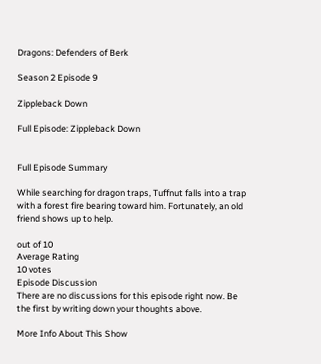Dragons: Defenders of Berk

Season 2 Episode 9

Zippleback Down

Full Episode: Zippleback Down


Full Episode Summary

While searching for dragon traps, Tuffnut falls into a trap with a forest fire bearing toward him. Fortunately, an old friend shows up to help.

out of 10
Average Rating
10 votes
Episode Discussion
There are no discussions for this episode right now. Be the first by writing down your thoughts above.

More Info About This Show